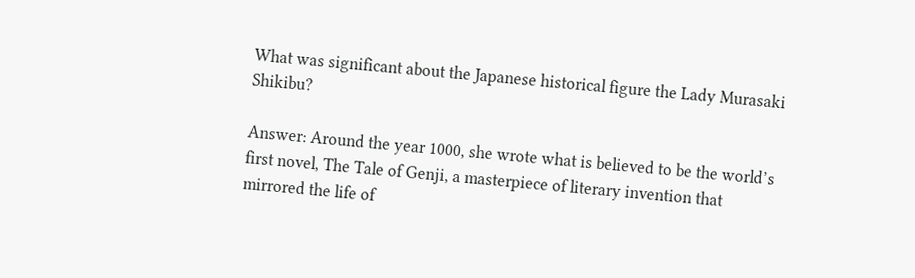What was significant about the Japanese historical figure the Lady Murasaki Shikibu?

Answer: Around the year 1000, she wrote what is believed to be the world’s first novel, The Tale of Genji, a masterpiece of literary invention that mirrored the life of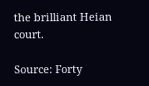the brilliant Heian court.

Source: Forty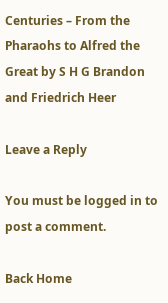Centuries – From the Pharaohs to Alfred the Great by S H G Brandon and Friedrich Heer

Leave a Reply

You must be logged in to post a comment.

Back Home